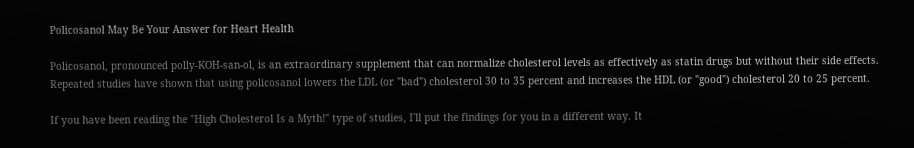Policosanol May Be Your Answer for Heart Health

Policosanol, pronounced polly-KOH-san-ol, is an extraordinary supplement that can normalize cholesterol levels as effectively as statin drugs but without their side effects. Repeated studies have shown that using policosanol lowers the LDL (or "bad") cholesterol 30 to 35 percent and increases the HDL (or "good") cholesterol 20 to 25 percent.

If you have been reading the "High Cholesterol Is a Myth!" type of studies, I'll put the findings for you in a different way. It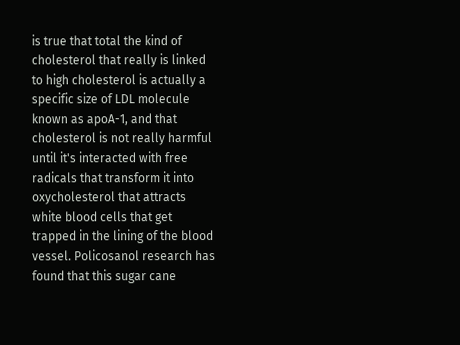is true that total the kind of cholesterol that really is linked to high cholesterol is actually a specific size of LDL molecule known as apoA-1, and that cholesterol is not really harmful until it's interacted with free radicals that transform it into oxycholesterol that attracts white blood cells that get trapped in the lining of the blood vessel. Policosanol research has found that this sugar cane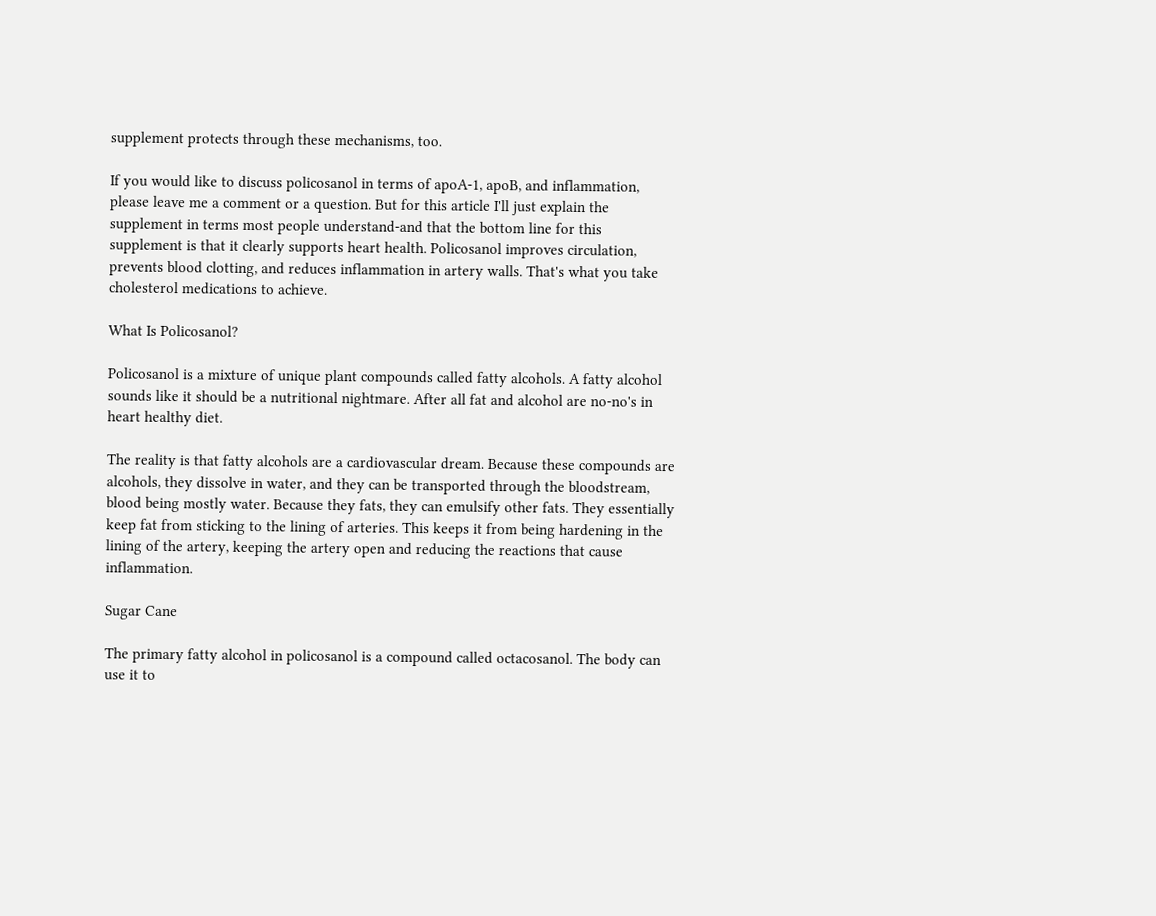supplement protects through these mechanisms, too.

If you would like to discuss policosanol in terms of apoA-1, apoB, and inflammation, please leave me a comment or a question. But for this article I'll just explain the supplement in terms most people understand-and that the bottom line for this supplement is that it clearly supports heart health. Policosanol improves circulation, prevents blood clotting, and reduces inflammation in artery walls. That's what you take cholesterol medications to achieve.

What Is Policosanol?

Policosanol is a mixture of unique plant compounds called fatty alcohols. A fatty alcohol sounds like it should be a nutritional nightmare. After all fat and alcohol are no-no's in heart healthy diet.

The reality is that fatty alcohols are a cardiovascular dream. Because these compounds are alcohols, they dissolve in water, and they can be transported through the bloodstream, blood being mostly water. Because they fats, they can emulsify other fats. They essentially keep fat from sticking to the lining of arteries. This keeps it from being hardening in the lining of the artery, keeping the artery open and reducing the reactions that cause inflammation.

Sugar Cane

The primary fatty alcohol in policosanol is a compound called octacosanol. The body can use it to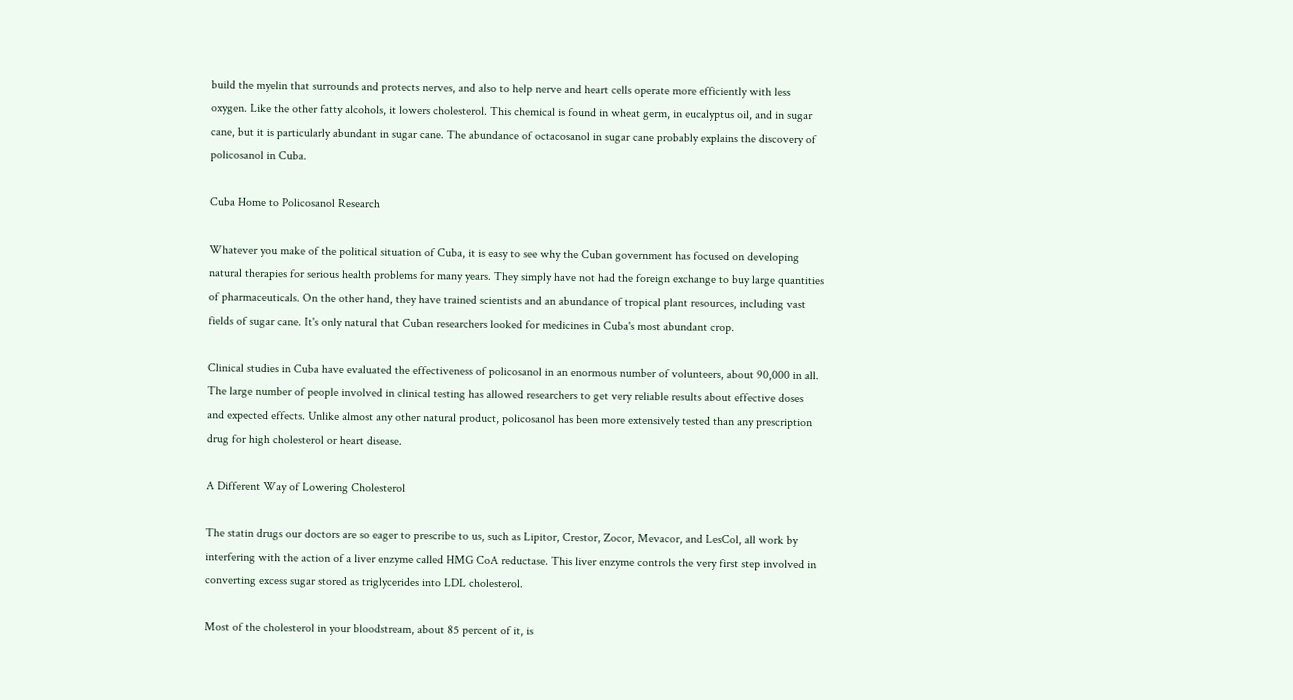build the myelin that surrounds and protects nerves, and also to help nerve and heart cells operate more efficiently with less oxygen. Like the other fatty alcohols, it lowers cholesterol. This chemical is found in wheat germ, in eucalyptus oil, and in sugar cane, but it is particularly abundant in sugar cane. The abundance of octacosanol in sugar cane probably explains the discovery of policosanol in Cuba.

Cuba Home to Policosanol Research

Whatever you make of the political situation of Cuba, it is easy to see why the Cuban government has focused on developing natural therapies for serious health problems for many years. They simply have not had the foreign exchange to buy large quantities of pharmaceuticals. On the other hand, they have trained scientists and an abundance of tropical plant resources, including vast fields of sugar cane. It's only natural that Cuban researchers looked for medicines in Cuba's most abundant crop.

Clinical studies in Cuba have evaluated the effectiveness of policosanol in an enormous number of volunteers, about 90,000 in all. The large number of people involved in clinical testing has allowed researchers to get very reliable results about effective doses and expected effects. Unlike almost any other natural product, policosanol has been more extensively tested than any prescription drug for high cholesterol or heart disease.

A Different Way of Lowering Cholesterol

The statin drugs our doctors are so eager to prescribe to us, such as Lipitor, Crestor, Zocor, Mevacor, and LesCol, all work by interfering with the action of a liver enzyme called HMG CoA reductase. This liver enzyme controls the very first step involved in converting excess sugar stored as triglycerides into LDL cholesterol.

Most of the cholesterol in your bloodstream, about 85 percent of it, is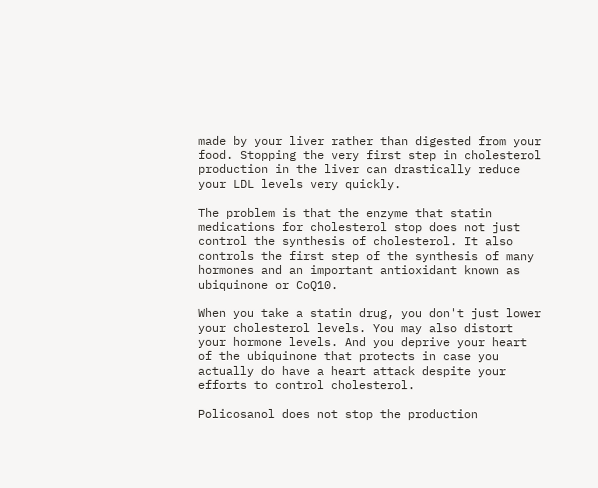made by your liver rather than digested from your food. Stopping the very first step in cholesterol production in the liver can drastically reduce your LDL levels very quickly.

The problem is that the enzyme that statin medications for cholesterol stop does not just control the synthesis of cholesterol. It also controls the first step of the synthesis of many hormones and an important antioxidant known as ubiquinone or CoQ10.

When you take a statin drug, you don't just lower your cholesterol levels. You may also distort your hormone levels. And you deprive your heart of the ubiquinone that protects in case you actually do have a heart attack despite your efforts to control cholesterol.

Policosanol does not stop the production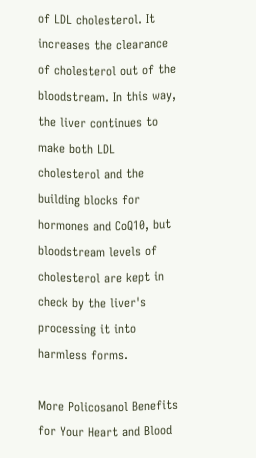of LDL cholesterol. It increases the clearance of cholesterol out of the bloodstream. In this way, the liver continues to make both LDL cholesterol and the building blocks for hormones and CoQ10, but bloodstream levels of cholesterol are kept in check by the liver's processing it into harmless forms.

More Policosanol Benefits for Your Heart and Blood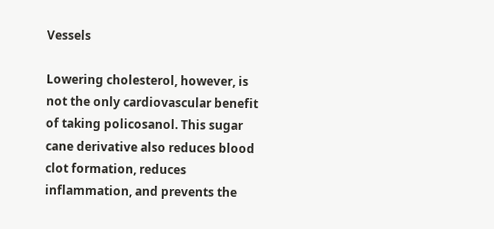Vessels

Lowering cholesterol, however, is not the only cardiovascular benefit of taking policosanol. This sugar cane derivative also reduces blood clot formation, reduces inflammation, and prevents the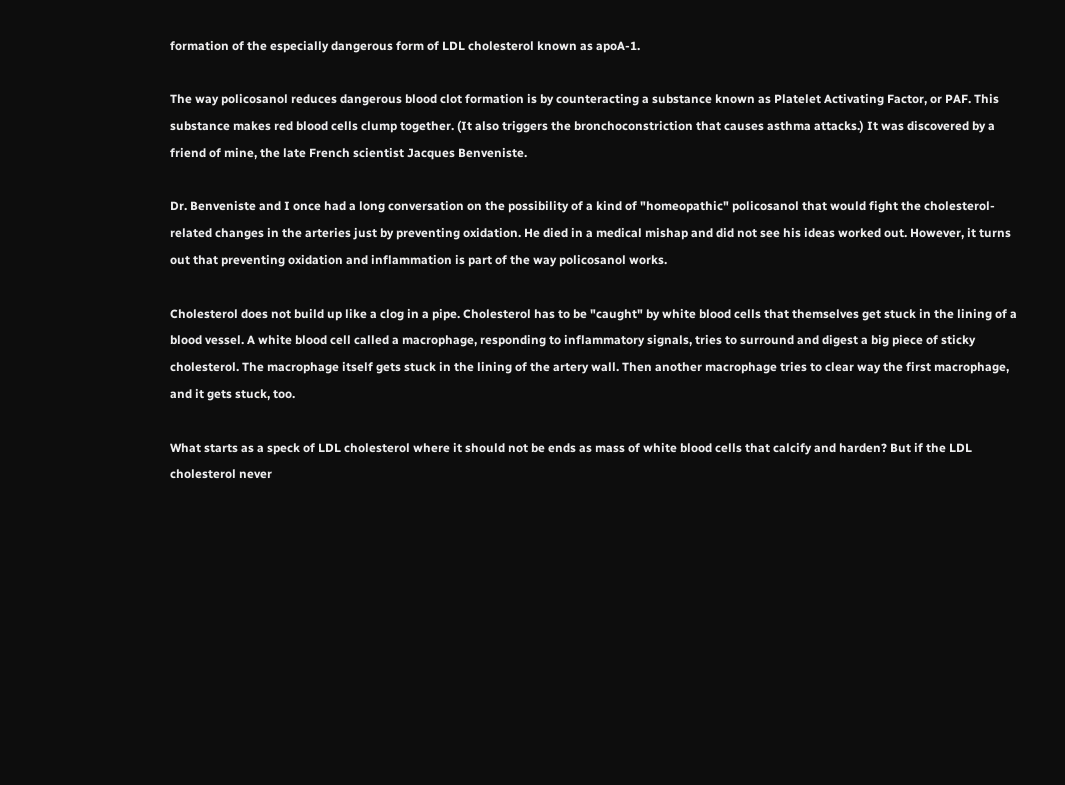formation of the especially dangerous form of LDL cholesterol known as apoA-1.

The way policosanol reduces dangerous blood clot formation is by counteracting a substance known as Platelet Activating Factor, or PAF. This substance makes red blood cells clump together. (It also triggers the bronchoconstriction that causes asthma attacks.) It was discovered by a friend of mine, the late French scientist Jacques Benveniste.

Dr. Benveniste and I once had a long conversation on the possibility of a kind of "homeopathic" policosanol that would fight the cholesterol-related changes in the arteries just by preventing oxidation. He died in a medical mishap and did not see his ideas worked out. However, it turns out that preventing oxidation and inflammation is part of the way policosanol works.

Cholesterol does not build up like a clog in a pipe. Cholesterol has to be "caught" by white blood cells that themselves get stuck in the lining of a blood vessel. A white blood cell called a macrophage, responding to inflammatory signals, tries to surround and digest a big piece of sticky cholesterol. The macrophage itself gets stuck in the lining of the artery wall. Then another macrophage tries to clear way the first macrophage, and it gets stuck, too.

What starts as a speck of LDL cholesterol where it should not be ends as mass of white blood cells that calcify and harden? But if the LDL cholesterol never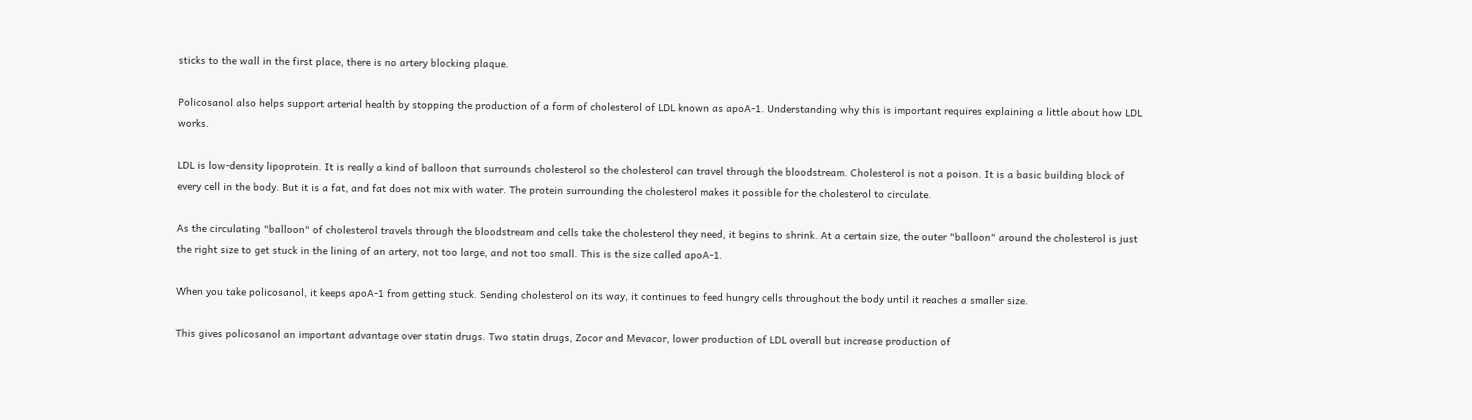sticks to the wall in the first place, there is no artery blocking plaque.

Policosanol also helps support arterial health by stopping the production of a form of cholesterol of LDL known as apoA-1. Understanding why this is important requires explaining a little about how LDL works.

LDL is low-density lipoprotein. It is really a kind of balloon that surrounds cholesterol so the cholesterol can travel through the bloodstream. Cholesterol is not a poison. It is a basic building block of every cell in the body. But it is a fat, and fat does not mix with water. The protein surrounding the cholesterol makes it possible for the cholesterol to circulate.

As the circulating "balloon" of cholesterol travels through the bloodstream and cells take the cholesterol they need, it begins to shrink. At a certain size, the outer "balloon" around the cholesterol is just the right size to get stuck in the lining of an artery, not too large, and not too small. This is the size called apoA-1.

When you take policosanol, it keeps apoA-1 from getting stuck. Sending cholesterol on its way, it continues to feed hungry cells throughout the body until it reaches a smaller size.

This gives policosanol an important advantage over statin drugs. Two statin drugs, Zocor and Mevacor, lower production of LDL overall but increase production of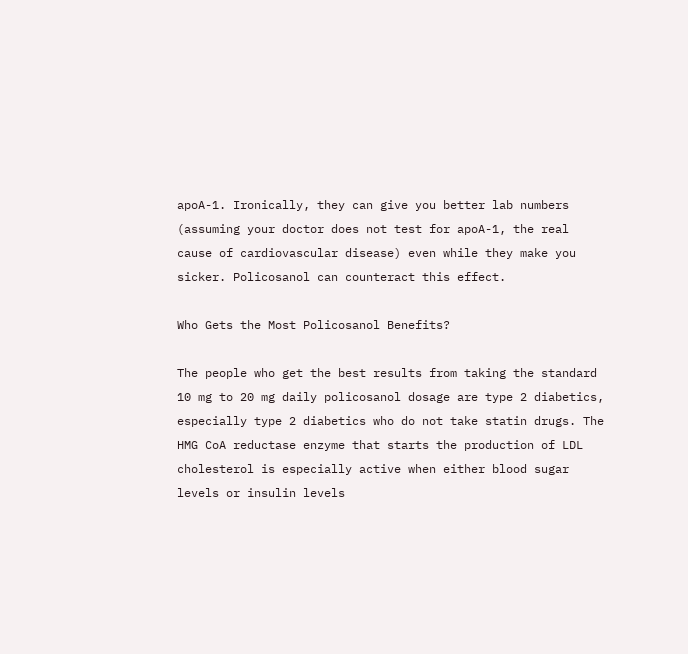apoA-1. Ironically, they can give you better lab numbers (assuming your doctor does not test for apoA-1, the real cause of cardiovascular disease) even while they make you sicker. Policosanol can counteract this effect.

Who Gets the Most Policosanol Benefits?

The people who get the best results from taking the standard 10 mg to 20 mg daily policosanol dosage are type 2 diabetics, especially type 2 diabetics who do not take statin drugs. The HMG CoA reductase enzyme that starts the production of LDL cholesterol is especially active when either blood sugar levels or insulin levels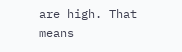are high. That means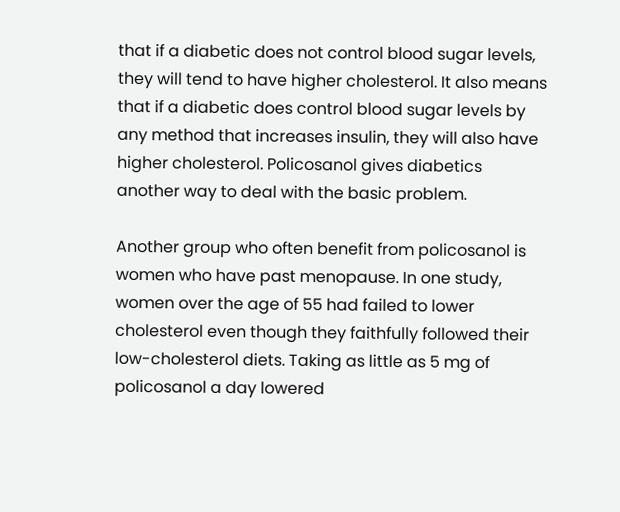that if a diabetic does not control blood sugar levels, they will tend to have higher cholesterol. It also means that if a diabetic does control blood sugar levels by any method that increases insulin, they will also have higher cholesterol. Policosanol gives diabetics another way to deal with the basic problem.

Another group who often benefit from policosanol is women who have past menopause. In one study, women over the age of 55 had failed to lower cholesterol even though they faithfully followed their low-cholesterol diets. Taking as little as 5 mg of policosanol a day lowered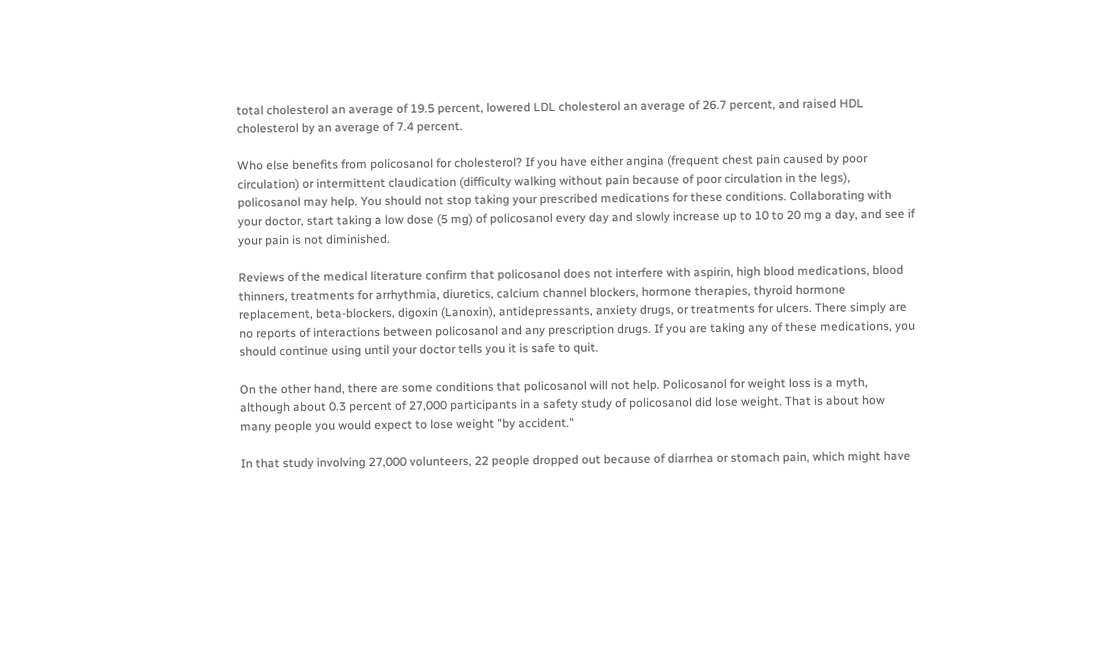total cholesterol an average of 19.5 percent, lowered LDL cholesterol an average of 26.7 percent, and raised HDL cholesterol by an average of 7.4 percent.

Who else benefits from policosanol for cholesterol? If you have either angina (frequent chest pain caused by poor circulation) or intermittent claudication (difficulty walking without pain because of poor circulation in the legs), policosanol may help. You should not stop taking your prescribed medications for these conditions. Collaborating with your doctor, start taking a low dose (5 mg) of policosanol every day and slowly increase up to 10 to 20 mg a day, and see if your pain is not diminished.

Reviews of the medical literature confirm that policosanol does not interfere with aspirin, high blood medications, blood thinners, treatments for arrhythmia, diuretics, calcium channel blockers, hormone therapies, thyroid hormone replacement, beta-blockers, digoxin (Lanoxin), antidepressants, anxiety drugs, or treatments for ulcers. There simply are no reports of interactions between policosanol and any prescription drugs. If you are taking any of these medications, you should continue using until your doctor tells you it is safe to quit.

On the other hand, there are some conditions that policosanol will not help. Policosanol for weight loss is a myth, although about 0.3 percent of 27,000 participants in a safety study of policosanol did lose weight. That is about how many people you would expect to lose weight "by accident."

In that study involving 27,000 volunteers, 22 people dropped out because of diarrhea or stomach pain, which might have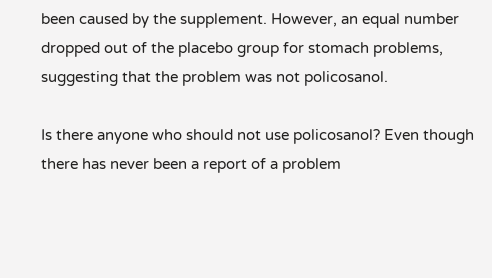been caused by the supplement. However, an equal number dropped out of the placebo group for stomach problems, suggesting that the problem was not policosanol.

Is there anyone who should not use policosanol? Even though there has never been a report of a problem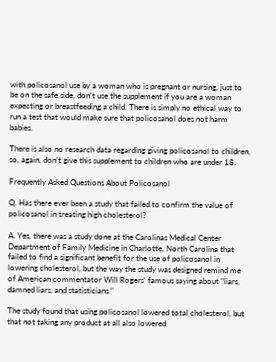with policosanol use by a woman who is pregnant or nursing, just to be on the safe side, don't use the supplement if you are a woman expecting or breastfeeding a child. There is simply no ethical way to run a test that would make sure that policosanol does not harm babies.

There is also no research data regarding giving policosanol to children, so, again, don't give this supplement to children who are under 18.

Frequently Asked Questions About Policosanol

Q. Has there ever been a study that failed to confirm the value of policosanol in treating high cholesterol?

A. Yes, there was a study done at the Carolinas Medical Center Department of Family Medicine in Charlotte, North Carolina that failed to find a significant benefit for the use of policosanol in lowering cholesterol, but the way the study was designed remind me of American commentator Will Rogers' famous saying about "liars, damned liars, and statisticians."

The study found that using policosanol lowered total cholesterol, but that not taking any product at all also lowered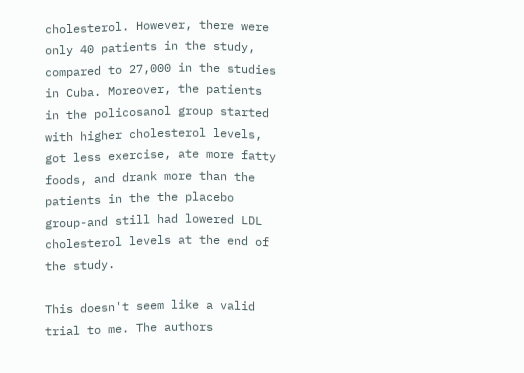cholesterol. However, there were only 40 patients in the study, compared to 27,000 in the studies in Cuba. Moreover, the patients in the policosanol group started with higher cholesterol levels, got less exercise, ate more fatty foods, and drank more than the patients in the the placebo group-and still had lowered LDL cholesterol levels at the end of the study.

This doesn't seem like a valid trial to me. The authors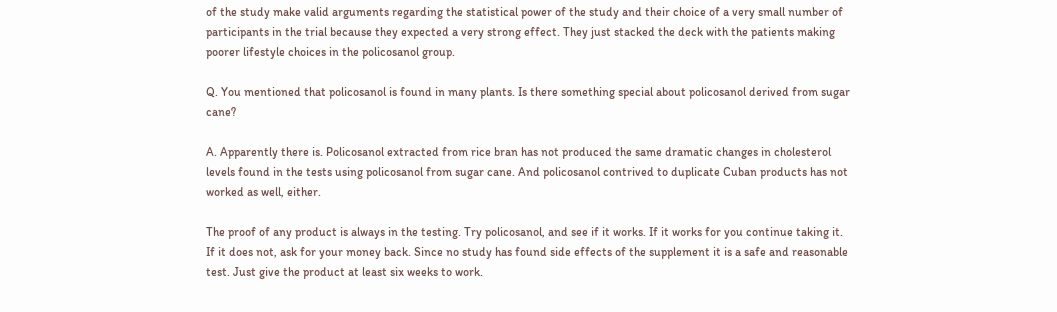of the study make valid arguments regarding the statistical power of the study and their choice of a very small number of participants in the trial because they expected a very strong effect. They just stacked the deck with the patients making poorer lifestyle choices in the policosanol group.

Q. You mentioned that policosanol is found in many plants. Is there something special about policosanol derived from sugar cane?

A. Apparently there is. Policosanol extracted from rice bran has not produced the same dramatic changes in cholesterol levels found in the tests using policosanol from sugar cane. And policosanol contrived to duplicate Cuban products has not worked as well, either.

The proof of any product is always in the testing. Try policosanol, and see if it works. If it works for you continue taking it. If it does not, ask for your money back. Since no study has found side effects of the supplement it is a safe and reasonable test. Just give the product at least six weeks to work.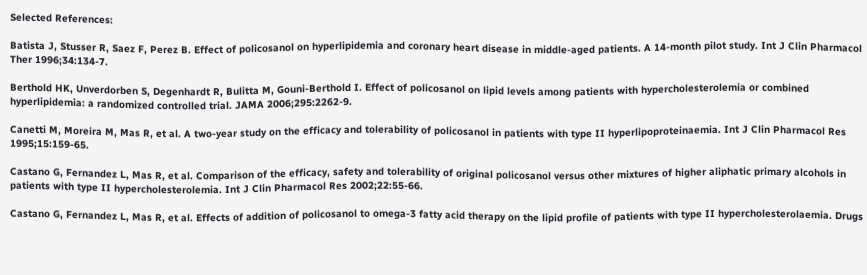Selected References:

Batista J, Stusser R, Saez F, Perez B. Effect of policosanol on hyperlipidemia and coronary heart disease in middle-aged patients. A 14-month pilot study. Int J Clin Pharmacol Ther 1996;34:134-7.

Berthold HK, Unverdorben S, Degenhardt R, Bulitta M, Gouni-Berthold I. Effect of policosanol on lipid levels among patients with hypercholesterolemia or combined hyperlipidemia: a randomized controlled trial. JAMA 2006;295:2262-9.

Canetti M, Moreira M, Mas R, et al. A two-year study on the efficacy and tolerability of policosanol in patients with type II hyperlipoproteinaemia. Int J Clin Pharmacol Res 1995;15:159-65.

Castano G, Fernandez L, Mas R, et al. Comparison of the efficacy, safety and tolerability of original policosanol versus other mixtures of higher aliphatic primary alcohols in patients with type II hypercholesterolemia. Int J Clin Pharmacol Res 2002;22:55-66.

Castano G, Fernandez L, Mas R, et al. Effects of addition of policosanol to omega-3 fatty acid therapy on the lipid profile of patients with type II hypercholesterolaemia. Drugs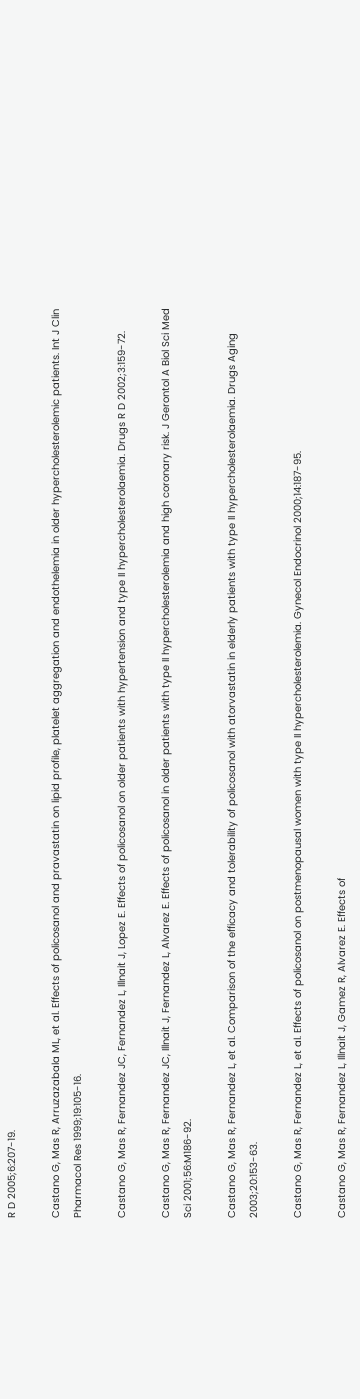R D 2005;6:207-19.

Castano G, Mas R, Arruzazabala ML, et al. Effects of policosanol and pravastatin on lipid profile, platelet aggregation and endothelemia in older hypercholesterolemic patients. Int J Clin Pharmacol Res 1999;19:105-16.

Castano G, Mas R, Fernandez JC, Fernandez L, Illnait J, Lopez E. Effects of policosanol on older patients with hypertension and type II hypercholesterolaemia. Drugs R D 2002;3:159-72.

Castano G, Mas R, Fernandez JC, Illnait J, Fernandez L, Alvarez E. Effects of policosanol in older patients with type II hypercholesterolemia and high coronary risk. J Gerontol A Biol Sci Med Sci 2001;56:M186-92.

Castano G, Mas R, Fernandez L, et al. Comparison of the efficacy and tolerability of policosanol with atorvastatin in elderly patients with type II hypercholesterolaemia. Drugs Aging 2003;20:153-63.

Castano G, Mas R, Fernandez L, et al. Effects of policosanol on postmenopausal women with type II hypercholesterolemia. Gynecol Endocrinol 2000;14:187-95.

Castano G, Mas R, Fernandez L, Illnait J, Gamez R, Alvarez E. Effects of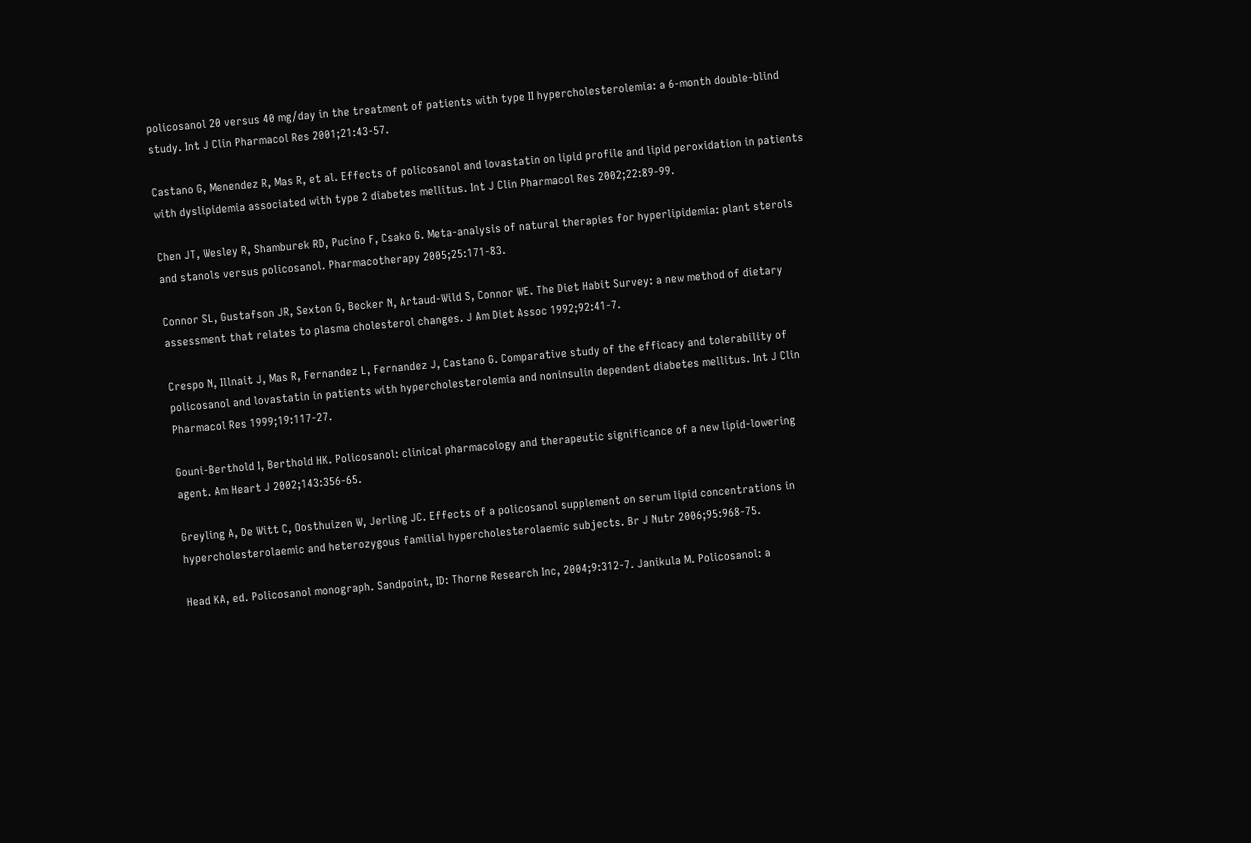policosanol 20 versus 40 mg/day in the treatment of patients with type II hypercholesterolemia: a 6-month double-blind study. Int J Clin Pharmacol Res 2001;21:43-57.

Castano G, Menendez R, Mas R, et al. Effects of policosanol and lovastatin on lipid profile and lipid peroxidation in patients with dyslipidemia associated with type 2 diabetes mellitus. Int J Clin Pharmacol Res 2002;22:89-99.

Chen JT, Wesley R, Shamburek RD, Pucino F, Csako G. Meta-analysis of natural therapies for hyperlipidemia: plant sterols and stanols versus policosanol. Pharmacotherapy 2005;25:171-83.

Connor SL, Gustafson JR, Sexton G, Becker N, Artaud-Wild S, Connor WE. The Diet Habit Survey: a new method of dietary assessment that relates to plasma cholesterol changes. J Am Diet Assoc 1992;92:41-7.

Crespo N, Illnait J, Mas R, Fernandez L, Fernandez J, Castano G. Comparative study of the efficacy and tolerability of policosanol and lovastatin in patients with hypercholesterolemia and noninsulin dependent diabetes mellitus. Int J Clin Pharmacol Res 1999;19:117-27.

Gouni-Berthold I, Berthold HK. Policosanol: clinical pharmacology and therapeutic significance of a new lipid-lowering agent. Am Heart J 2002;143:356-65.

Greyling A, De Witt C, Oosthuizen W, Jerling JC. Effects of a policosanol supplement on serum lipid concentrations in hypercholesterolaemic and heterozygous familial hypercholesterolaemic subjects. Br J Nutr 2006;95:968-75.

Head KA, ed. Policosanol monograph. Sandpoint, ID: Thorne Research Inc, 2004;9:312-7. Janikula M. Policosanol: a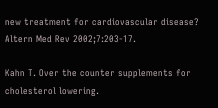new treatment for cardiovascular disease? Altern Med Rev 2002;7:203-17.

Kahn T. Over the counter supplements for cholesterol lowering.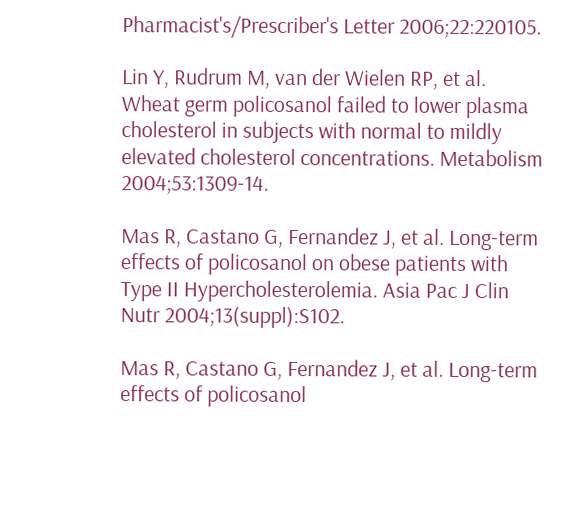Pharmacist's/Prescriber's Letter 2006;22:220105.

Lin Y, Rudrum M, van der Wielen RP, et al. Wheat germ policosanol failed to lower plasma cholesterol in subjects with normal to mildly elevated cholesterol concentrations. Metabolism 2004;53:1309-14.

Mas R, Castano G, Fernandez J, et al. Long-term effects of policosanol on obese patients with Type II Hypercholesterolemia. Asia Pac J Clin Nutr 2004;13(suppl):S102.

Mas R, Castano G, Fernandez J, et al. Long-term effects of policosanol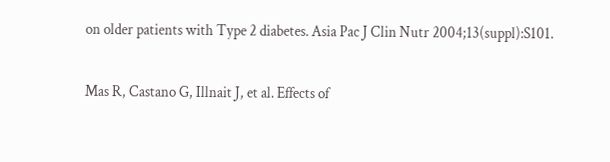on older patients with Type 2 diabetes. Asia Pac J Clin Nutr 2004;13(suppl):S101.

Mas R, Castano G, Illnait J, et al. Effects of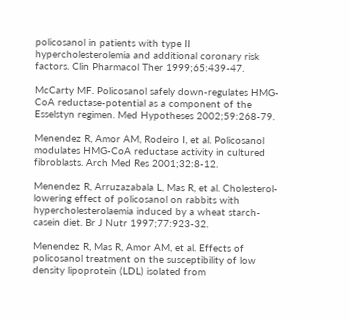policosanol in patients with type II hypercholesterolemia and additional coronary risk factors. Clin Pharmacol Ther 1999;65:439-47.

McCarty MF. Policosanol safely down-regulates HMG-CoA reductase-potential as a component of the Esselstyn regimen. Med Hypotheses 2002;59:268-79.

Menendez R, Amor AM, Rodeiro I, et al. Policosanol modulates HMG-CoA reductase activity in cultured fibroblasts. Arch Med Res 2001;32:8-12.

Menendez R, Arruzazabala L, Mas R, et al. Cholesterol-lowering effect of policosanol on rabbits with hypercholesterolaemia induced by a wheat starch-casein diet. Br J Nutr 1997;77:923-32.

Menendez R, Mas R, Amor AM, et al. Effects of policosanol treatment on the susceptibility of low density lipoprotein (LDL) isolated from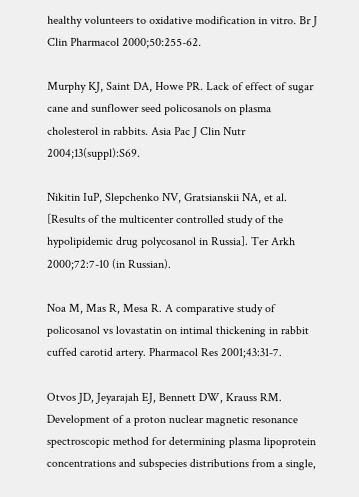healthy volunteers to oxidative modification in vitro. Br J Clin Pharmacol 2000;50:255-62.

Murphy KJ, Saint DA, Howe PR. Lack of effect of sugar cane and sunflower seed policosanols on plasma cholesterol in rabbits. Asia Pac J Clin Nutr 2004;13(suppl):S69.

Nikitin IuP, Slepchenko NV, Gratsianskii NA, et al. [Results of the multicenter controlled study of the hypolipidemic drug polycosanol in Russia]. Ter Arkh 2000;72:7-10 (in Russian).

Noa M, Mas R, Mesa R. A comparative study of policosanol vs lovastatin on intimal thickening in rabbit cuffed carotid artery. Pharmacol Res 2001;43:31-7.

Otvos JD, Jeyarajah EJ, Bennett DW, Krauss RM. Development of a proton nuclear magnetic resonance spectroscopic method for determining plasma lipoprotein concentrations and subspecies distributions from a single,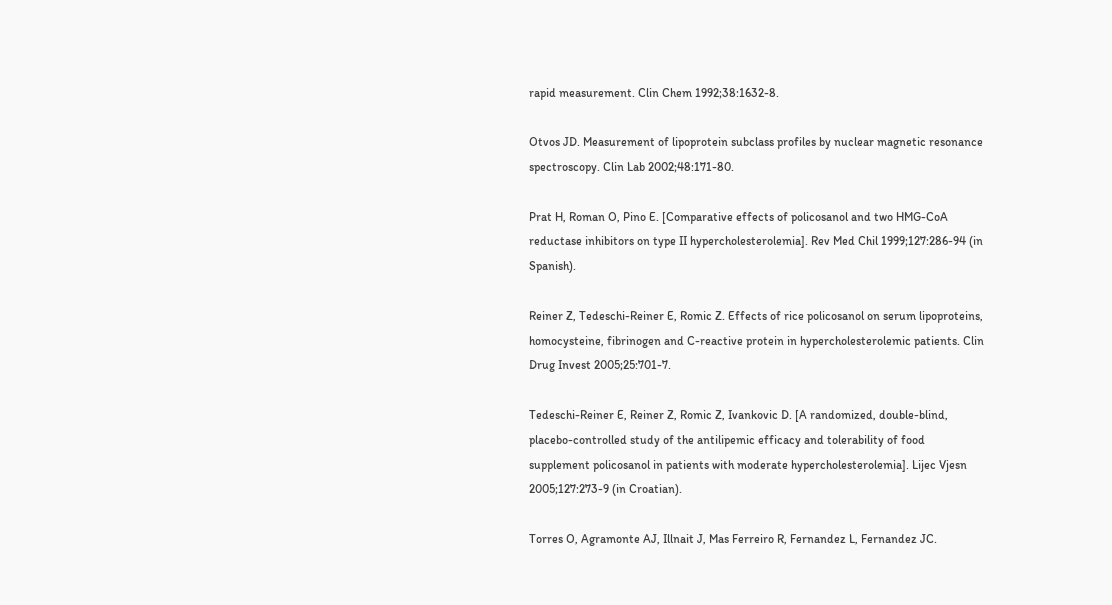rapid measurement. Clin Chem 1992;38:1632-8.

Otvos JD. Measurement of lipoprotein subclass profiles by nuclear magnetic resonance spectroscopy. Clin Lab 2002;48:171-80.

Prat H, Roman O, Pino E. [Comparative effects of policosanol and two HMG-CoA reductase inhibitors on type II hypercholesterolemia]. Rev Med Chil 1999;127:286-94 (in Spanish).

Reiner Z, Tedeschi-Reiner E, Romic Z. Effects of rice policosanol on serum lipoproteins, homocysteine, fibrinogen and C-reactive protein in hypercholesterolemic patients. Clin Drug Invest 2005;25:701-7.

Tedeschi-Reiner E, Reiner Z, Romic Z, Ivankovic D. [A randomized, double-blind, placebo-controlled study of the antilipemic efficacy and tolerability of food supplement policosanol in patients with moderate hypercholesterolemia]. Lijec Vjesn 2005;127:273-9 (in Croatian).

Torres O, Agramonte AJ, Illnait J, Mas Ferreiro R, Fernandez L, Fernandez JC.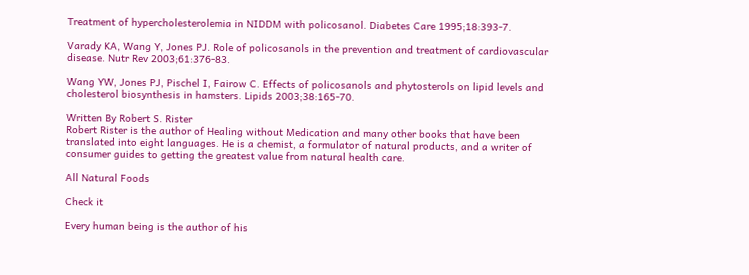Treatment of hypercholesterolemia in NIDDM with policosanol. Diabetes Care 1995;18:393-7.

Varady KA, Wang Y, Jones PJ. Role of policosanols in the prevention and treatment of cardiovascular disease. Nutr Rev 2003;61:376-83.

Wang YW, Jones PJ, Pischel I, Fairow C. Effects of policosanols and phytosterols on lipid levels and cholesterol biosynthesis in hamsters. Lipids 2003;38:165-70.

Written By Robert S. Rister
Robert Rister is the author of Healing without Medication and many other books that have been translated into eight languages. He is a chemist, a formulator of natural products, and a writer of consumer guides to getting the greatest value from natural health care.

All Natural Foods

Check it

Every human being is the author of his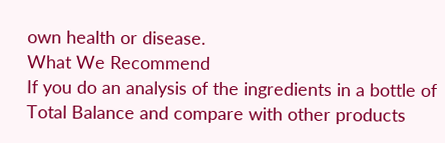own health or disease.
What We Recommend
If you do an analysis of the ingredients in a bottle of Total Balance and compare with other products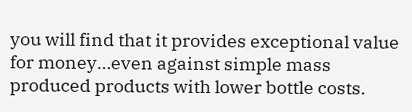you will find that it provides exceptional value for money…even against simple mass produced products with lower bottle costs.